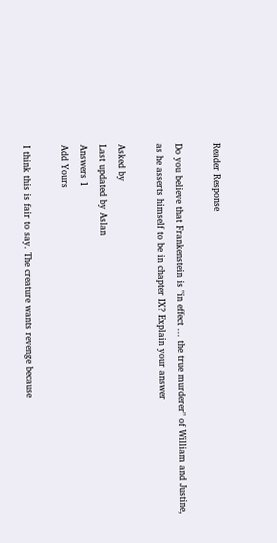Reader Response

Do you believe that Frankenstein is "in effect ... the true murderer" of William and Justine, as he asserts himself to be in chapter IX? Explain your answer

Asked by
Last updated by Aslan
Answers 1
Add Yours

I think this is fair to say. The creature wants revenge because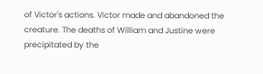of Victor's actions. Victor made and abandoned the creature. The deaths of William and Justine were precipitated by the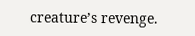creature’s revenge.